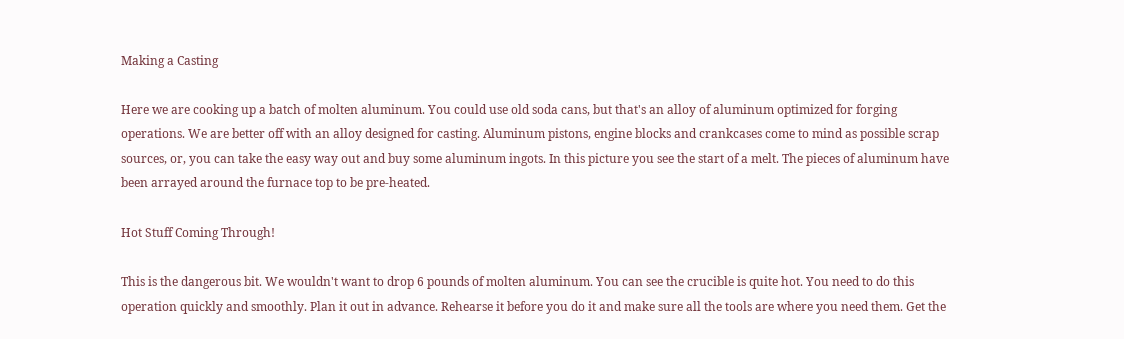Making a Casting

Here we are cooking up a batch of molten aluminum. You could use old soda cans, but that's an alloy of aluminum optimized for forging operations. We are better off with an alloy designed for casting. Aluminum pistons, engine blocks and crankcases come to mind as possible scrap sources, or, you can take the easy way out and buy some aluminum ingots. In this picture you see the start of a melt. The pieces of aluminum have been arrayed around the furnace top to be pre-heated.

Hot Stuff Coming Through!

This is the dangerous bit. We wouldn't want to drop 6 pounds of molten aluminum. You can see the crucible is quite hot. You need to do this operation quickly and smoothly. Plan it out in advance. Rehearse it before you do it and make sure all the tools are where you need them. Get the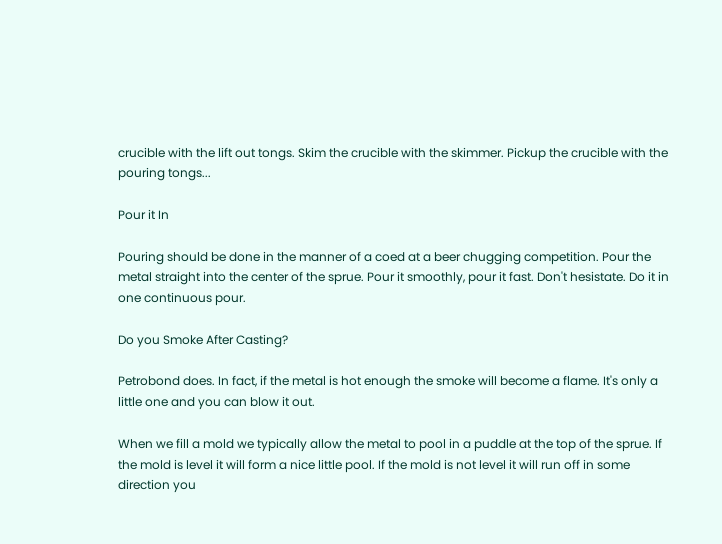crucible with the lift out tongs. Skim the crucible with the skimmer. Pickup the crucible with the pouring tongs...

Pour it In

Pouring should be done in the manner of a coed at a beer chugging competition. Pour the metal straight into the center of the sprue. Pour it smoothly, pour it fast. Don't hesistate. Do it in one continuous pour.

Do you Smoke After Casting?

Petrobond does. In fact, if the metal is hot enough the smoke will become a flame. It's only a little one and you can blow it out.

When we fill a mold we typically allow the metal to pool in a puddle at the top of the sprue. If the mold is level it will form a nice little pool. If the mold is not level it will run off in some direction you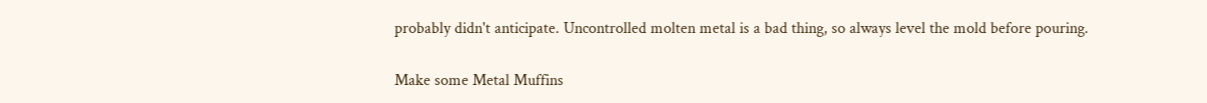probably didn't anticipate. Uncontrolled molten metal is a bad thing, so always level the mold before pouring.

Make some Metal Muffins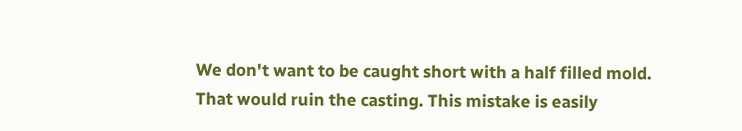We don't want to be caught short with a half filled mold. That would ruin the casting. This mistake is easily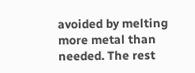avoided by melting more metal than needed. The rest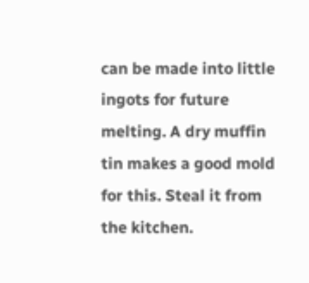can be made into little ingots for future melting. A dry muffin tin makes a good mold for this. Steal it from the kitchen.